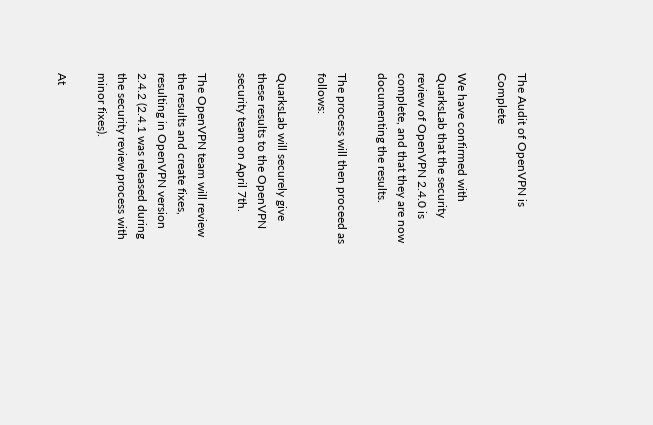The Audit of OpenVPN is Complete

We have confirmed with QuarksLab that the security review of OpenVPN 2.4.0 is complete, and that they are now documenting the results.

The process will then proceed as follows:

QuarksLab will securely give these results to the OpenVPN security team on April 7th.

The OpenVPN team will review the results and create fixes, resulting in OpenVPN version 2.4.2 (2.4.1 was released during the security review process with minor fixes).

At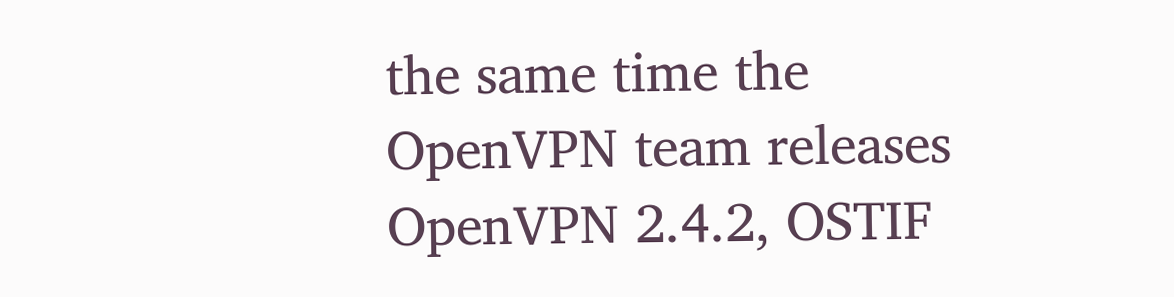the same time the OpenVPN team releases OpenVPN 2.4.2, OSTIF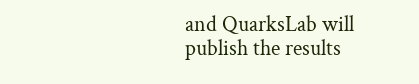and QuarksLab will publish the results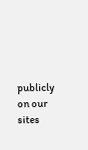publicly on our sites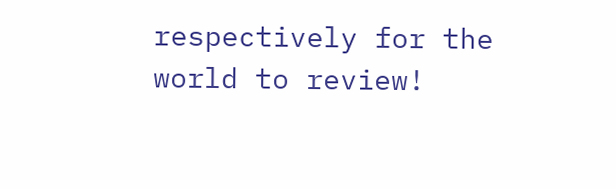respectively for the world to review!